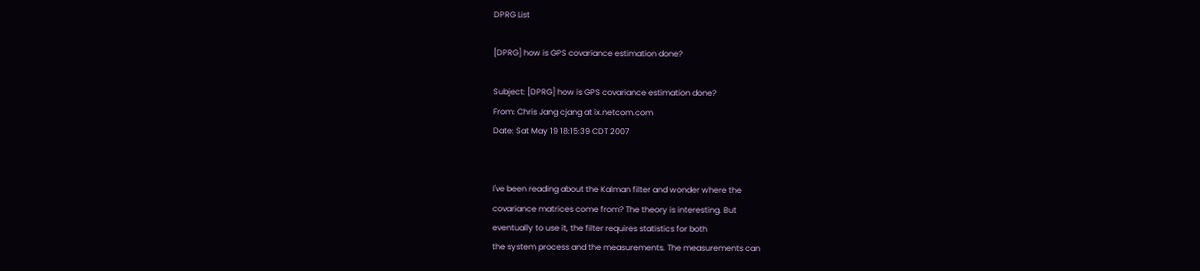DPRG List

[DPRG] how is GPS covariance estimation done?

Subject: [DPRG] how is GPS covariance estimation done?
From: Chris Jang cjang at ix.netcom.com
Date: Sat May 19 18:15:39 CDT 2007


I've been reading about the Kalman filter and wonder where the
covariance matrices come from? The theory is interesting. But
eventually to use it, the filter requires statistics for both
the system process and the measurements. The measurements can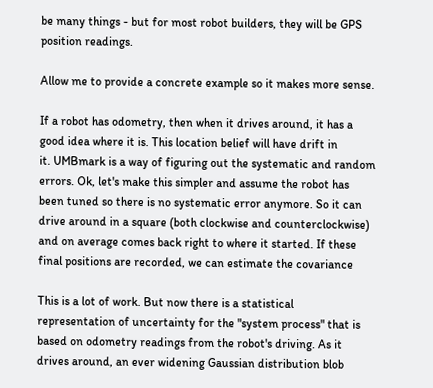be many things - but for most robot builders, they will be GPS
position readings.

Allow me to provide a concrete example so it makes more sense.

If a robot has odometry, then when it drives around, it has a
good idea where it is. This location belief will have drift in
it. UMBmark is a way of figuring out the systematic and random
errors. Ok, let's make this simpler and assume the robot has
been tuned so there is no systematic error anymore. So it can
drive around in a square (both clockwise and counterclockwise)
and on average comes back right to where it started. If these
final positions are recorded, we can estimate the covariance

This is a lot of work. But now there is a statistical
representation of uncertainty for the "system process" that is
based on odometry readings from the robot's driving. As it
drives around, an ever widening Gaussian distribution blob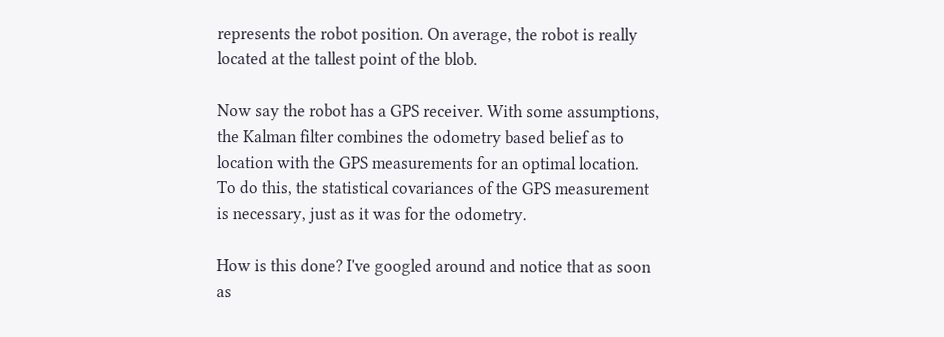represents the robot position. On average, the robot is really
located at the tallest point of the blob.

Now say the robot has a GPS receiver. With some assumptions,
the Kalman filter combines the odometry based belief as to
location with the GPS measurements for an optimal location.
To do this, the statistical covariances of the GPS measurement
is necessary, just as it was for the odometry.

How is this done? I've googled around and notice that as soon
as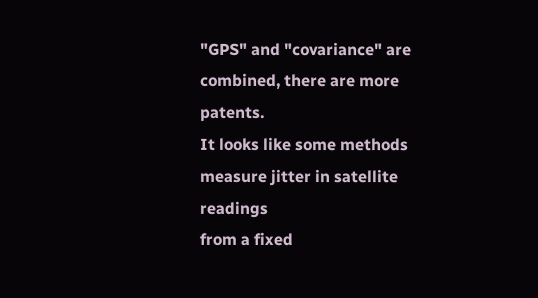"GPS" and "covariance" are combined, there are more patents.
It looks like some methods measure jitter in satellite readings
from a fixed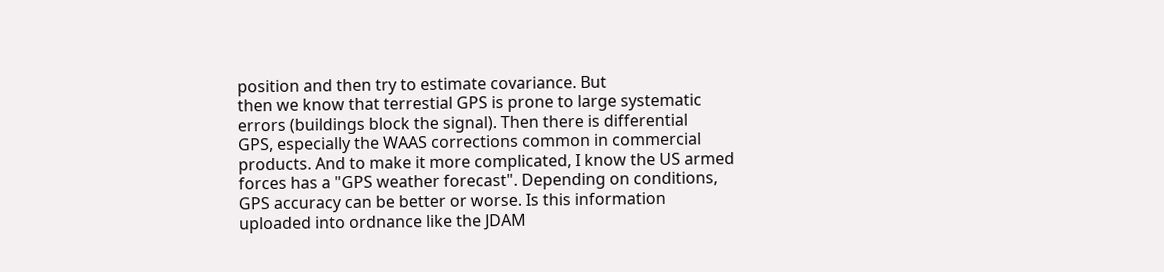position and then try to estimate covariance. But
then we know that terrestial GPS is prone to large systematic
errors (buildings block the signal). Then there is differential
GPS, especially the WAAS corrections common in commercial
products. And to make it more complicated, I know the US armed
forces has a "GPS weather forecast". Depending on conditions,
GPS accuracy can be better or worse. Is this information
uploaded into ordnance like the JDAM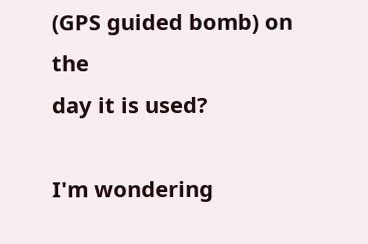(GPS guided bomb) on the
day it is used?

I'm wondering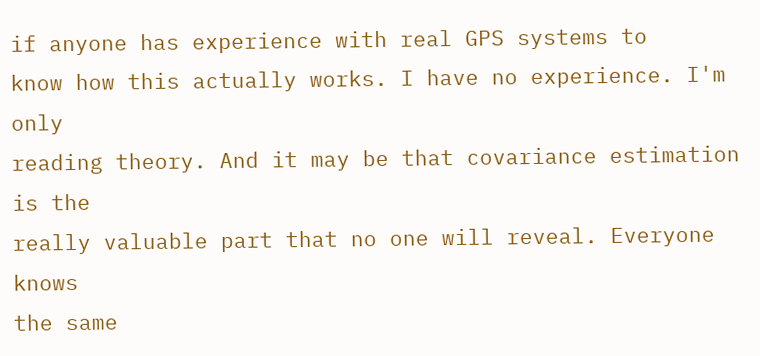if anyone has experience with real GPS systems to
know how this actually works. I have no experience. I'm only
reading theory. And it may be that covariance estimation is the
really valuable part that no one will reveal. Everyone knows
the same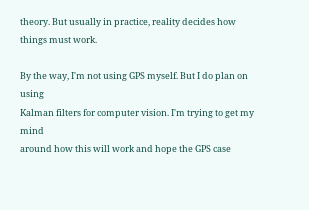theory. But usually in practice, reality decides how
things must work.

By the way, I'm not using GPS myself. But I do plan on using
Kalman filters for computer vision. I'm trying to get my mind
around how this will work and hope the GPS case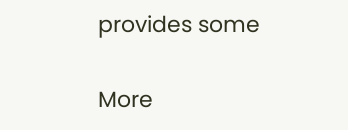provides some


More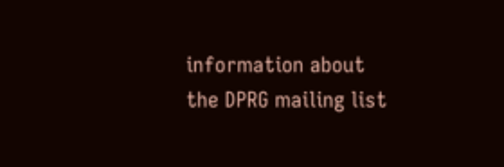information about the DPRG mailing list